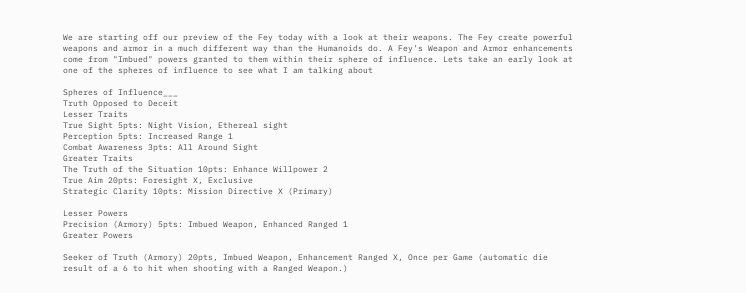We are starting off our preview of the Fey today with a look at their weapons. The Fey create powerful weapons and armor in a much different way than the Humanoids do. A Fey's Weapon and Armor enhancements come from "Imbued" powers granted to them within their sphere of influence. Lets take an early look at one of the spheres of influence to see what I am talking about

Spheres of Influence___
Truth Opposed to Deceit
Lesser Traits
True Sight 5pts: Night Vision, Ethereal sight
Perception 5pts: Increased Range 1
Combat Awareness 3pts: All Around Sight
Greater Traits
The Truth of the Situation 10pts: Enhance Willpower 2
True Aim 20pts: Foresight X, Exclusive
Strategic Clarity 10pts: Mission Directive X (Primary)

Lesser Powers
Precision (Armory) 5pts: Imbued Weapon, Enhanced Ranged 1
Greater Powers

Seeker of Truth (Armory) 20pts, Imbued Weapon, Enhancement Ranged X, Once per Game (automatic die result of a 6 to hit when shooting with a Ranged Weapon.)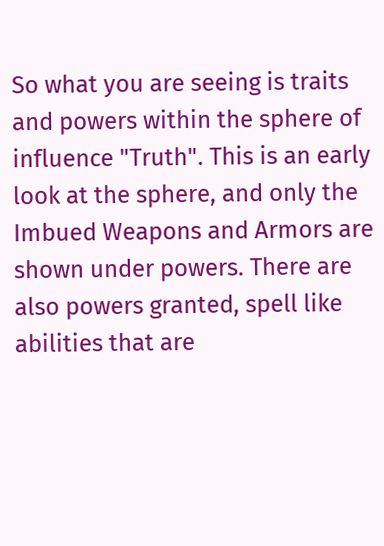So what you are seeing is traits and powers within the sphere of influence "Truth". This is an early look at the sphere, and only the Imbued Weapons and Armors are shown under powers. There are also powers granted, spell like abilities that are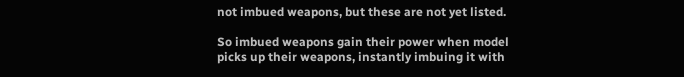not imbued weapons, but these are not yet listed.

So imbued weapons gain their power when model picks up their weapons, instantly imbuing it with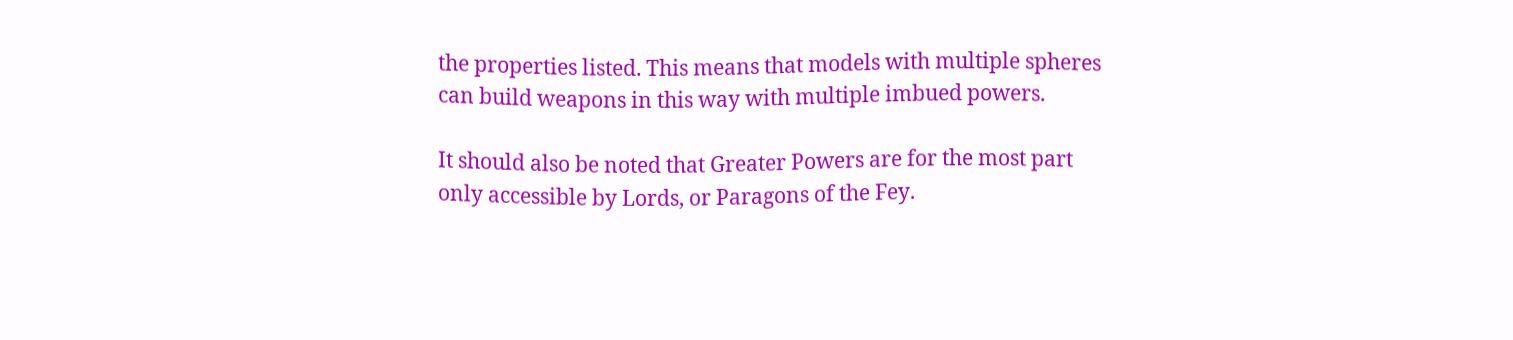the properties listed. This means that models with multiple spheres can build weapons in this way with multiple imbued powers.

It should also be noted that Greater Powers are for the most part only accessible by Lords, or Paragons of the Fey.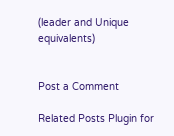(leader and Unique equivalents)


Post a Comment

Related Posts Plugin for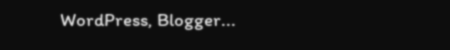WordPress, Blogger...